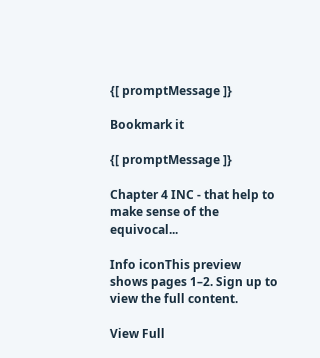{[ promptMessage ]}

Bookmark it

{[ promptMessage ]}

Chapter 4 INC - that help to make sense of the equivocal...

Info iconThis preview shows pages 1–2. Sign up to view the full content.

View Full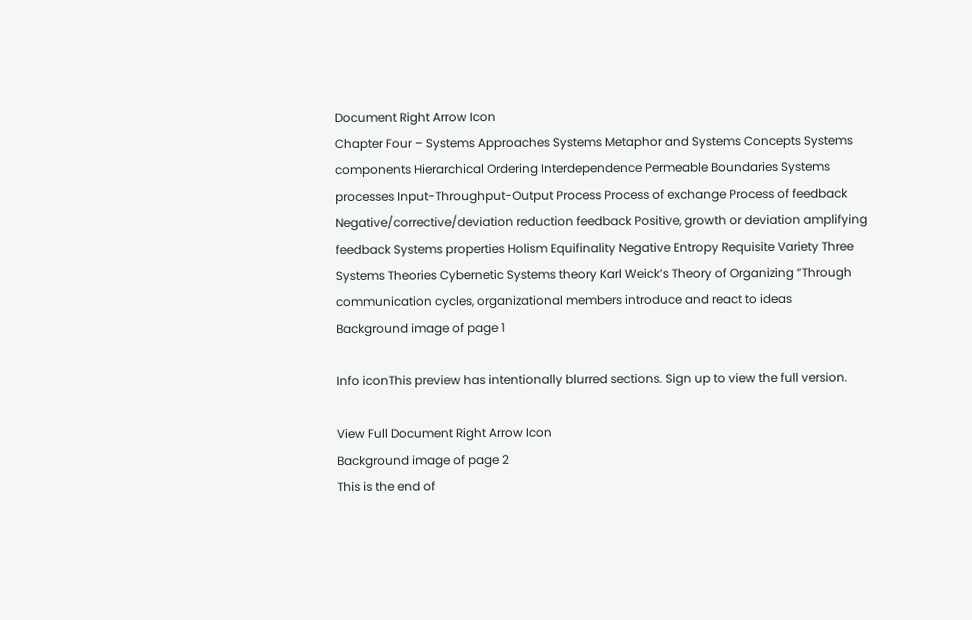Document Right Arrow Icon
Chapter Four – Systems Approaches Systems Metaphor and Systems Concepts Systems components Hierarchical Ordering Interdependence Permeable Boundaries Systems processes Input-Throughput-Output Process Process of exchange Process of feedback Negative/corrective/deviation reduction feedback Positive, growth or deviation amplifying feedback Systems properties Holism Equifinality Negative Entropy Requisite Variety Three Systems Theories Cybernetic Systems theory Karl Weick’s Theory of Organizing “Through communication cycles, organizational members introduce and react to ideas
Background image of page 1

Info iconThis preview has intentionally blurred sections. Sign up to view the full version.

View Full Document Right Arrow Icon
Background image of page 2
This is the end of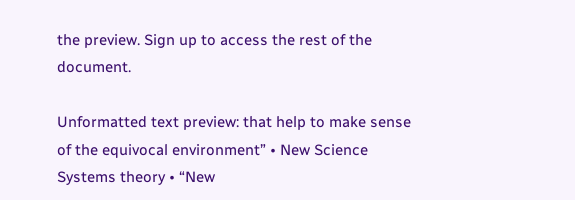the preview. Sign up to access the rest of the document.

Unformatted text preview: that help to make sense of the equivocal environment” • New Science Systems theory • “New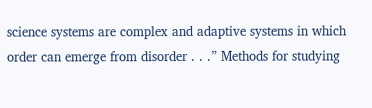science systems are complex and adaptive systems in which order can emerge from disorder . . .” Methods for studying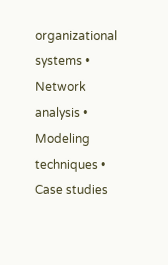organizational systems • Network analysis • Modeling techniques • Case studies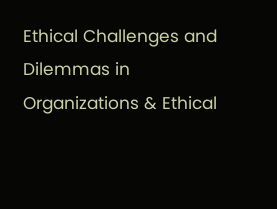Ethical Challenges and Dilemmas in Organizations & Ethical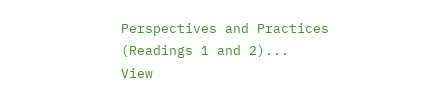Perspectives and Practices (Readings 1 and 2)...
View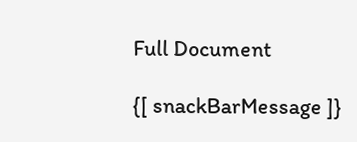Full Document

{[ snackBarMessage ]}